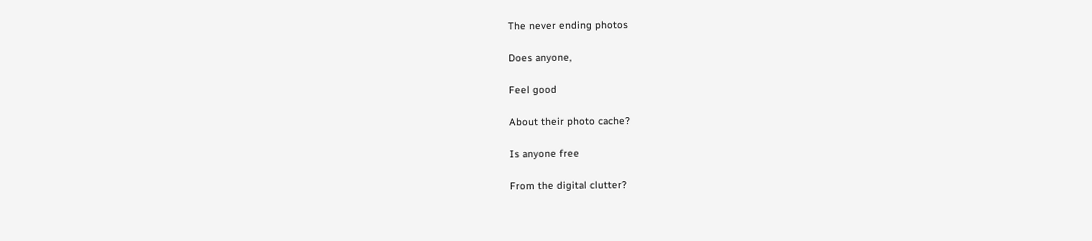The never ending photos

Does anyone,

Feel good

About their photo cache?

Is anyone free

From the digital clutter?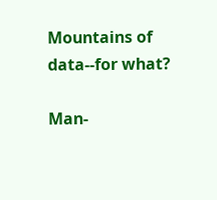Mountains of data--for what?

Man-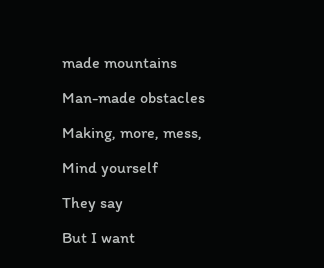made mountains

Man-made obstacles

Making, more, mess,

Mind yourself

They say

But I want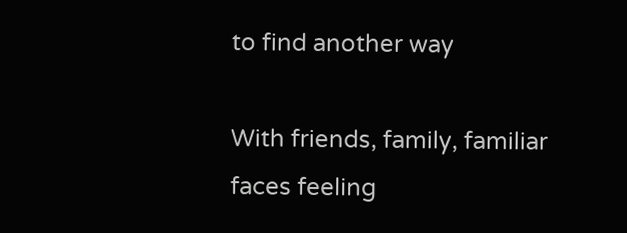to find another way

With friends, family, familiar faces feeling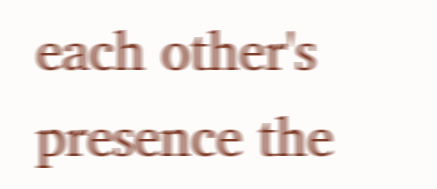each other's presence the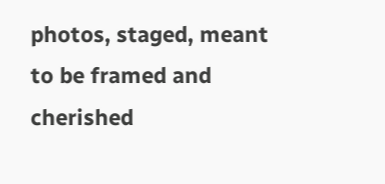photos, staged, meant to be framed and cherished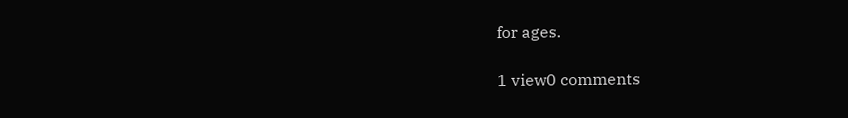for ages.

1 view0 comments